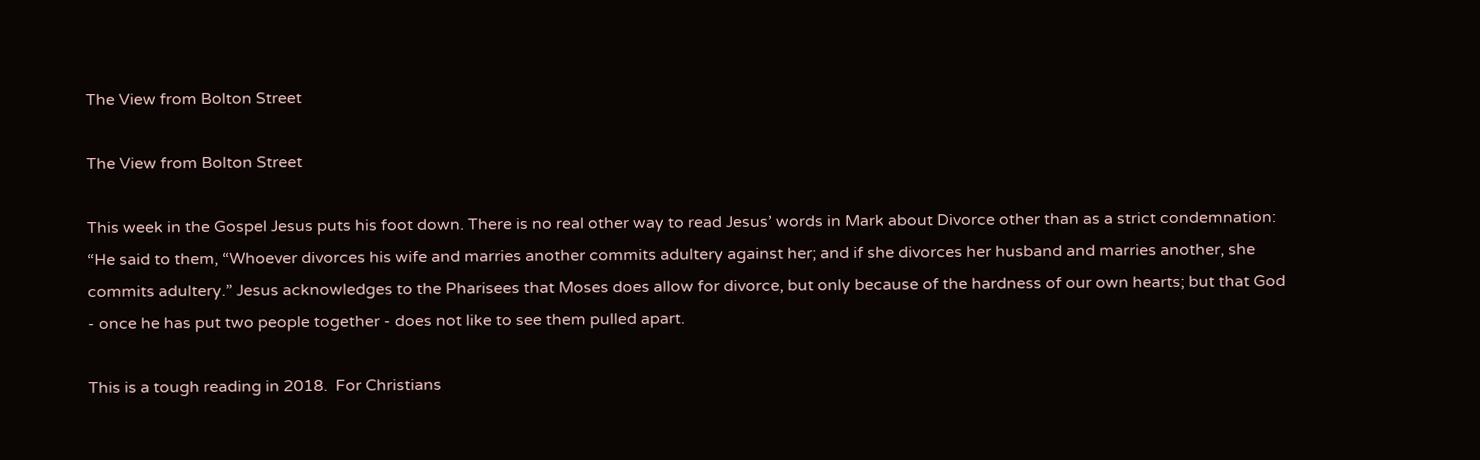The View from Bolton Street

The View from Bolton Street

This week in the Gospel Jesus puts his foot down. There is no real other way to read Jesus’ words in Mark about Divorce other than as a strict condemnation: “He said to them, “Whoever divorces his wife and marries another commits adultery against her; and if she divorces her husband and marries another, she commits adultery.” Jesus acknowledges to the Pharisees that Moses does allow for divorce, but only because of the hardness of our own hearts; but that God - once he has put two people together - does not like to see them pulled apart.

This is a tough reading in 2018.  For Christians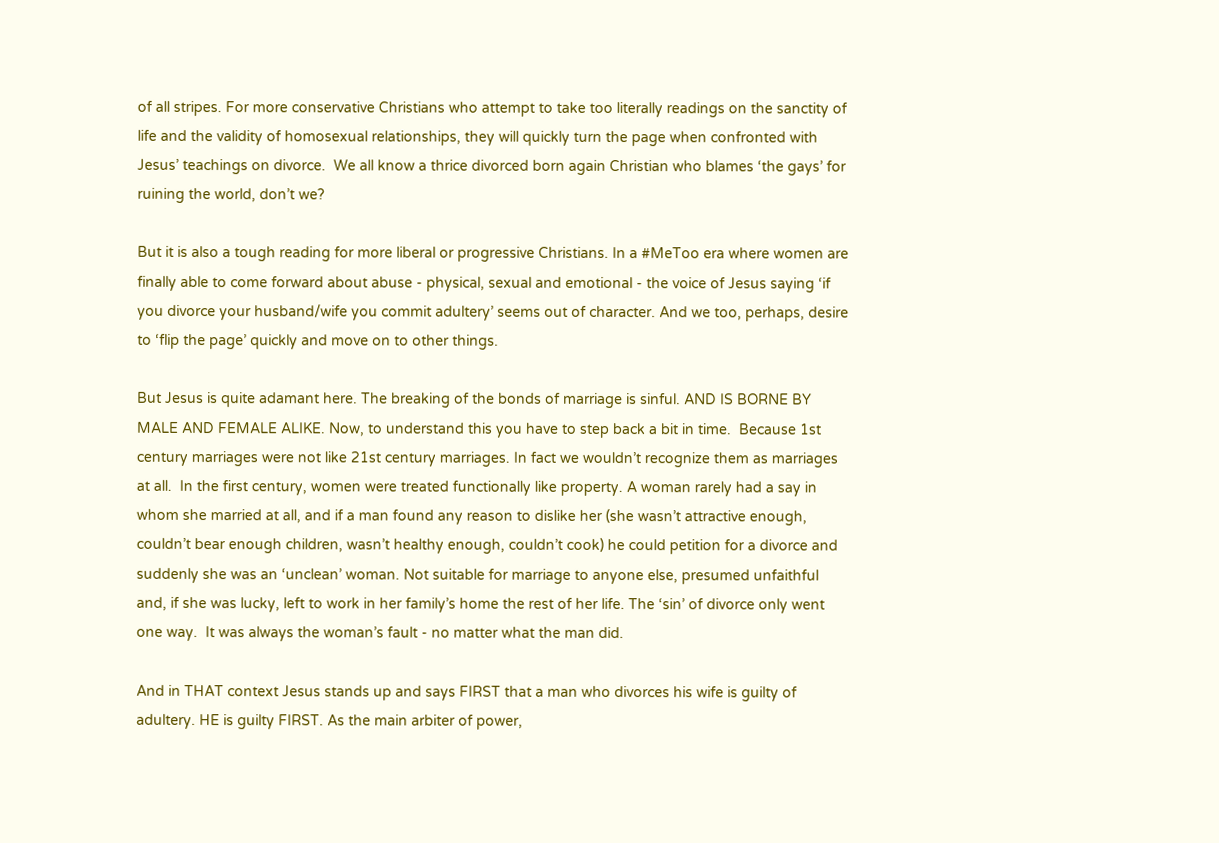of all stripes. For more conservative Christians who attempt to take too literally readings on the sanctity of life and the validity of homosexual relationships, they will quickly turn the page when confronted with Jesus’ teachings on divorce.  We all know a thrice divorced born again Christian who blames ‘the gays’ for ruining the world, don’t we?

But it is also a tough reading for more liberal or progressive Christians. In a #MeToo era where women are finally able to come forward about abuse - physical, sexual and emotional - the voice of Jesus saying ‘if you divorce your husband/wife you commit adultery’ seems out of character. And we too, perhaps, desire to ‘flip the page’ quickly and move on to other things.

But Jesus is quite adamant here. The breaking of the bonds of marriage is sinful. AND IS BORNE BY MALE AND FEMALE ALIKE. Now, to understand this you have to step back a bit in time.  Because 1st century marriages were not like 21st century marriages. In fact we wouldn’t recognize them as marriages at all.  In the first century, women were treated functionally like property. A woman rarely had a say in whom she married at all, and if a man found any reason to dislike her (she wasn’t attractive enough, couldn’t bear enough children, wasn’t healthy enough, couldn’t cook) he could petition for a divorce and suddenly she was an ‘unclean’ woman. Not suitable for marriage to anyone else, presumed unfaithful and, if she was lucky, left to work in her family’s home the rest of her life. The ‘sin’ of divorce only went one way.  It was always the woman’s fault - no matter what the man did.

And in THAT context Jesus stands up and says FIRST that a man who divorces his wife is guilty of adultery. HE is guilty FIRST. As the main arbiter of power,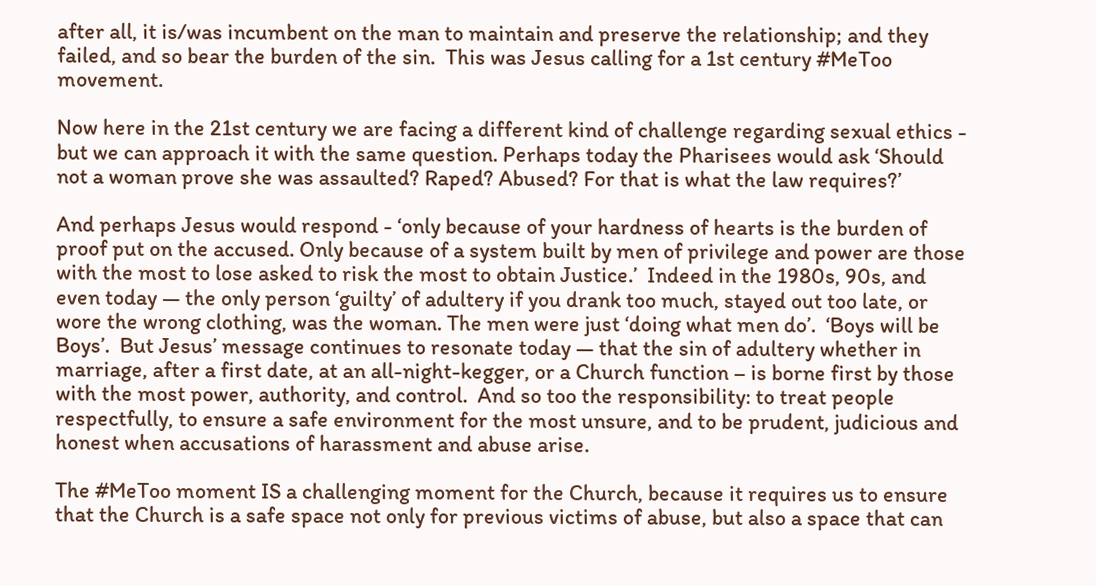after all, it is/was incumbent on the man to maintain and preserve the relationship; and they failed, and so bear the burden of the sin.  This was Jesus calling for a 1st century #MeToo movement.

Now here in the 21st century we are facing a different kind of challenge regarding sexual ethics - but we can approach it with the same question. Perhaps today the Pharisees would ask ‘Should not a woman prove she was assaulted? Raped? Abused? For that is what the law requires?’

And perhaps Jesus would respond - ‘only because of your hardness of hearts is the burden of proof put on the accused. Only because of a system built by men of privilege and power are those with the most to lose asked to risk the most to obtain Justice.’  Indeed in the 1980s, 90s, and even today — the only person ‘guilty’ of adultery if you drank too much, stayed out too late, or wore the wrong clothing, was the woman. The men were just ‘doing what men do’.  ‘Boys will be Boys’.  But Jesus’ message continues to resonate today — that the sin of adultery whether in marriage, after a first date, at an all-night-kegger, or a Church function – is borne first by those with the most power, authority, and control.  And so too the responsibility: to treat people respectfully, to ensure a safe environment for the most unsure, and to be prudent, judicious and honest when accusations of harassment and abuse arise.

The #MeToo moment IS a challenging moment for the Church, because it requires us to ensure that the Church is a safe space not only for previous victims of abuse, but also a space that can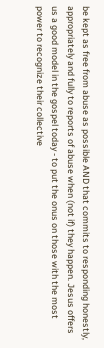be kept as free from abuse as possible AND that commits to responding honestly, appropriately and fully to reports of abuse when (not if) they happen. Jesus offers us a good model in the gospel today - to put the onus on those with the most power to recognize their collective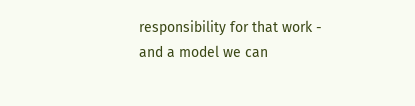responsibility for that work - and a model we can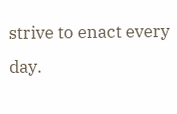strive to enact every day.